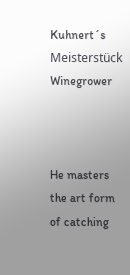Kuhnert´s Meisterstück Winegrower



He masters the art form of catching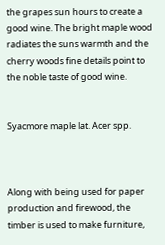the grapes sun hours to create a good wine. The bright maple wood radiates the suns warmth and the cherry woods fine details point to the noble taste of good wine.


Syacmore maple lat. Acer spp.



Along with being used for paper production and firewood, the timber is used to make furniture,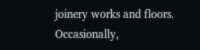joinery works and floors. Occasionally,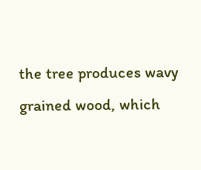the tree produces wavy grained wood, which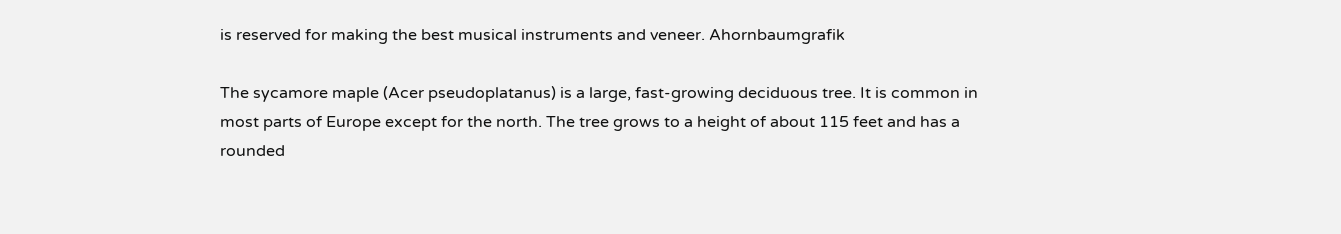is reserved for making the best musical instruments and veneer. Ahornbaumgrafik

The sycamore maple (Acer pseudoplatanus) is a large, fast-growing deciduous tree. It is common in most parts of Europe except for the north. The tree grows to a height of about 115 feet and has a rounded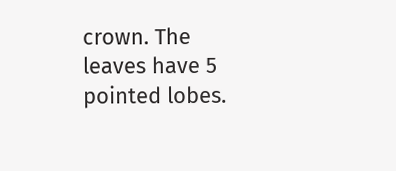crown. The leaves have 5 pointed lobes.